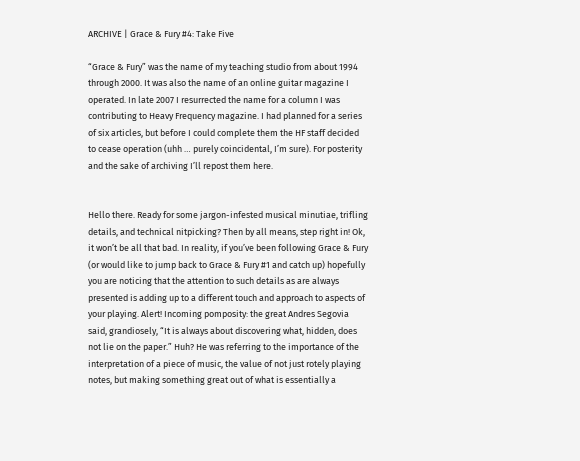ARCHIVE | Grace & Fury #4: Take Five

“Grace & Fury” was the name of my teaching studio from about 1994 through 2000. It was also the name of an online guitar magazine I operated. In late 2007 I resurrected the name for a column I was contributing to Heavy Frequency magazine. I had planned for a series of six articles, but before I could complete them the HF staff decided to cease operation (uhh … purely coincidental, I’m sure). For posterity and the sake of archiving I’ll repost them here.


Hello there. Ready for some jargon-infested musical minutiae, trifling details, and technical nitpicking? Then by all means, step right in! Ok, it won’t be all that bad. In reality, if you’ve been following Grace & Fury (or would like to jump back to Grace & Fury #1 and catch up) hopefully you are noticing that the attention to such details as are always presented is adding up to a different touch and approach to aspects of your playing. Alert! Incoming pomposity: the great Andres Segovia said, grandiosely, “It is always about discovering what, hidden, does not lie on the paper.” Huh? He was referring to the importance of the interpretation of a piece of music, the value of not just rotely playing notes, but making something great out of what is essentially a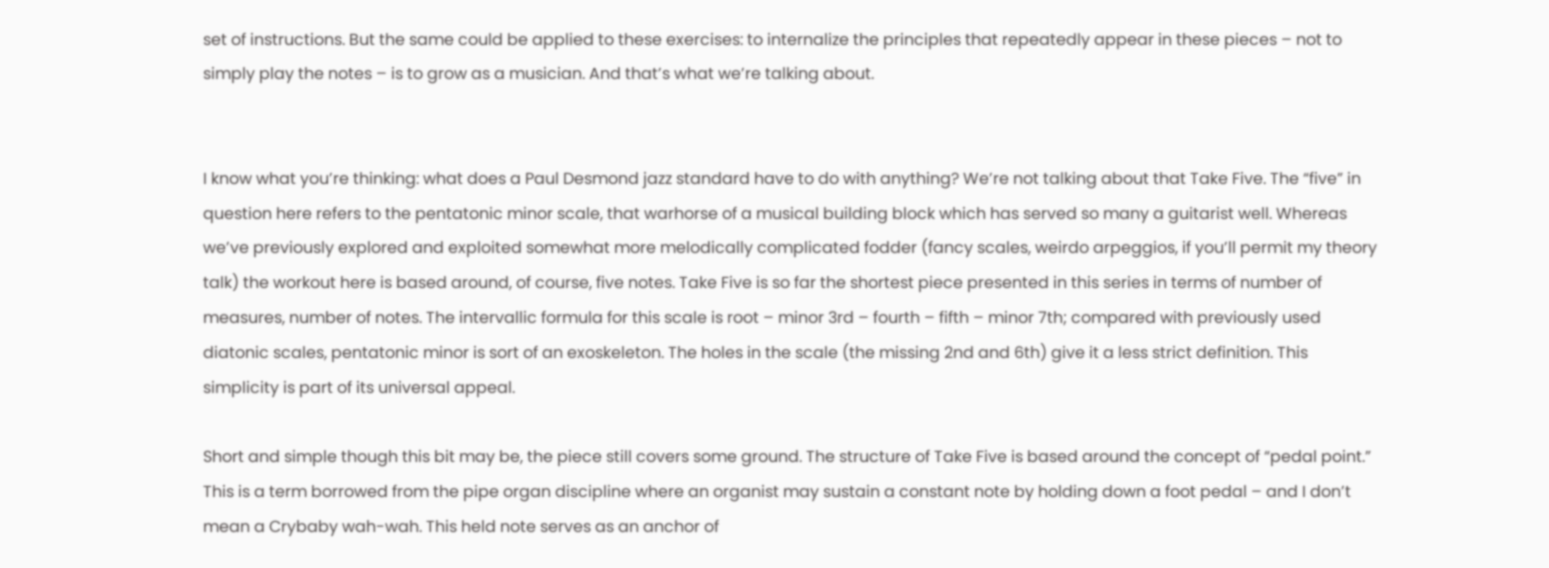set of instructions. But the same could be applied to these exercises: to internalize the principles that repeatedly appear in these pieces – not to simply play the notes – is to grow as a musician. And that’s what we’re talking about.


I know what you’re thinking: what does a Paul Desmond jazz standard have to do with anything? We’re not talking about that Take Five. The “five” in question here refers to the pentatonic minor scale, that warhorse of a musical building block which has served so many a guitarist well. Whereas we’ve previously explored and exploited somewhat more melodically complicated fodder (fancy scales, weirdo arpeggios, if you’ll permit my theory talk) the workout here is based around, of course, five notes. Take Five is so far the shortest piece presented in this series in terms of number of measures, number of notes. The intervallic formula for this scale is root – minor 3rd – fourth – fifth – minor 7th; compared with previously used diatonic scales, pentatonic minor is sort of an exoskeleton. The holes in the scale (the missing 2nd and 6th) give it a less strict definition. This simplicity is part of its universal appeal.

Short and simple though this bit may be, the piece still covers some ground. The structure of Take Five is based around the concept of “pedal point.” This is a term borrowed from the pipe organ discipline where an organist may sustain a constant note by holding down a foot pedal – and I don’t mean a Crybaby wah-wah. This held note serves as an anchor of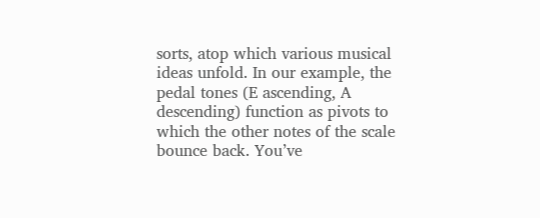sorts, atop which various musical ideas unfold. In our example, the pedal tones (E ascending, A descending) function as pivots to which the other notes of the scale bounce back. You’ve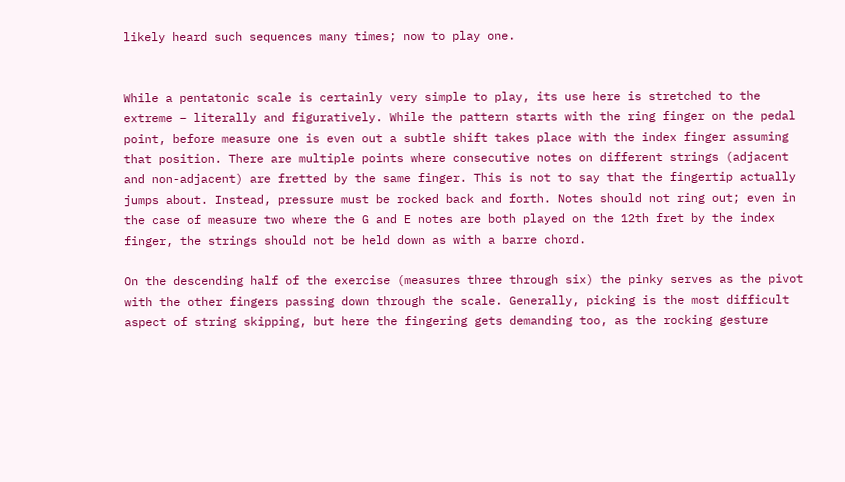likely heard such sequences many times; now to play one.


While a pentatonic scale is certainly very simple to play, its use here is stretched to the extreme – literally and figuratively. While the pattern starts with the ring finger on the pedal point, before measure one is even out a subtle shift takes place with the index finger assuming that position. There are multiple points where consecutive notes on different strings (adjacent and non-adjacent) are fretted by the same finger. This is not to say that the fingertip actually jumps about. Instead, pressure must be rocked back and forth. Notes should not ring out; even in the case of measure two where the G and E notes are both played on the 12th fret by the index finger, the strings should not be held down as with a barre chord.

On the descending half of the exercise (measures three through six) the pinky serves as the pivot with the other fingers passing down through the scale. Generally, picking is the most difficult aspect of string skipping, but here the fingering gets demanding too, as the rocking gesture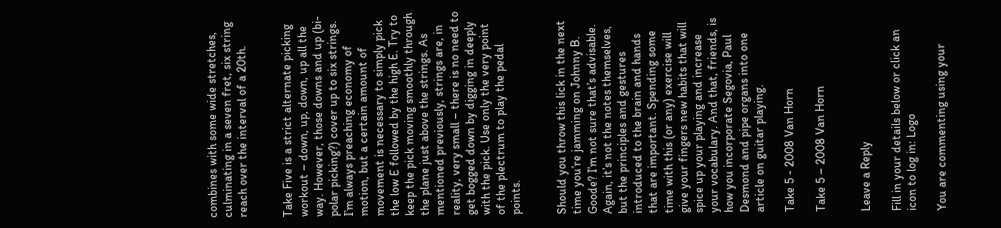combines with some wide stretches, culminating in a seven fret, six string reach over the interval of a 20th.


Take Five is a strict alternate picking workout – down, up, down, up all the way. However, those downs and up (bi-polar picking?) cover up to six strings. I’m always preaching economy of motion, but a certain amount of movement is necessary to simply pick the low E followed by the high E. Try to keep the pick moving smoothly through the plane just above the strings. As mentioned previously, strings are, in reality, very small – there is no need to get bogged down by digging in deeply with the pick. Use only the very point of the plectrum to play the pedal points.


Should you throw this lick in the next time you’re jamming on Johnny B. Goode? I’m not sure that’s advisable. Again, it’s not the notes themselves, but the principles and gestures introduced to the brain and hands that are important. Spending some time with this (or any) exercise will give your fingers new habits that will spice up your playing and increase your vocabulary. And that, friends, is how you incorporate Segovia, Paul Desmond and pipe organs into one article on guitar playing.

Take 5 - 2008 Van Horn

Take 5 – 2008 Van Horn


Leave a Reply

Fill in your details below or click an icon to log in: Logo

You are commenting using your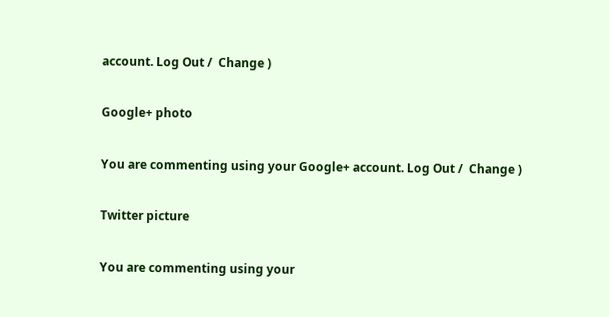account. Log Out /  Change )

Google+ photo

You are commenting using your Google+ account. Log Out /  Change )

Twitter picture

You are commenting using your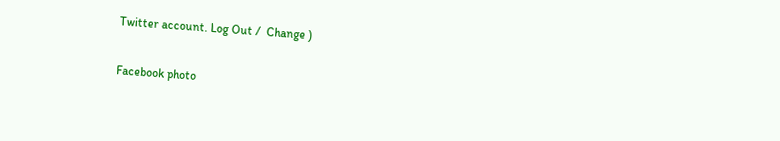Twitter account. Log Out /  Change )

Facebook photo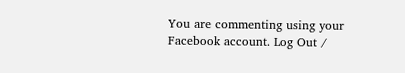You are commenting using your Facebook account. Log Out /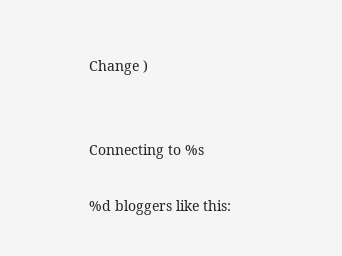Change )


Connecting to %s

%d bloggers like this: